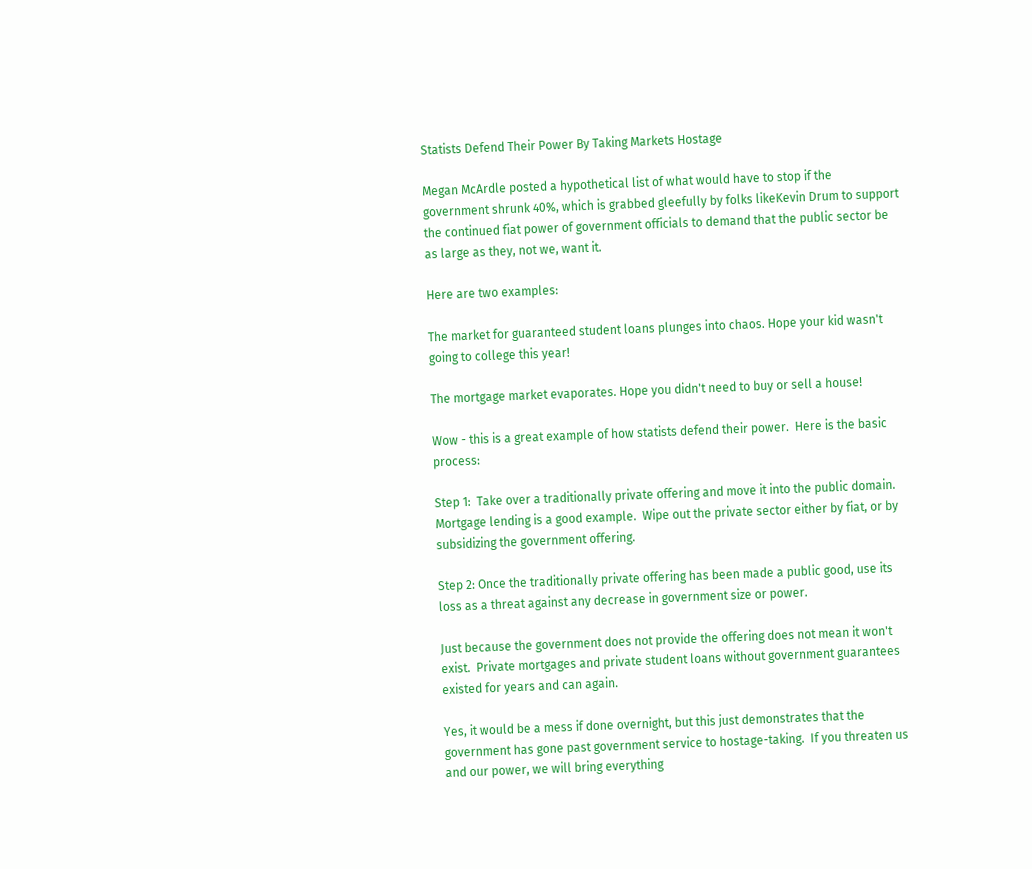Statists Defend Their Power By Taking Markets Hostage

Megan McArdle posted a hypothetical list of what would have to stop if the government shrunk 40%, which is grabbed gleefully by folks likeKevin Drum to support the continued fiat power of government officials to demand that the public sector be as large as they, not we, want it.

Here are two examples:

The market for guaranteed student loans plunges into chaos. Hope your kid wasn't going to college this year!

The mortgage market evaporates. Hope you didn't need to buy or sell a house!

Wow - this is a great example of how statists defend their power.  Here is the basic process:

Step 1:  Take over a traditionally private offering and move it into the public domain.  Mortgage lending is a good example.  Wipe out the private sector either by fiat, or by subsidizing the government offering.

Step 2: Once the traditionally private offering has been made a public good, use its loss as a threat against any decrease in government size or power.

Just because the government does not provide the offering does not mean it won't exist.  Private mortgages and private student loans without government guarantees existed for years and can again.

Yes, it would be a mess if done overnight, but this just demonstrates that the government has gone past government service to hostage-taking.  If you threaten us and our power, we will bring everything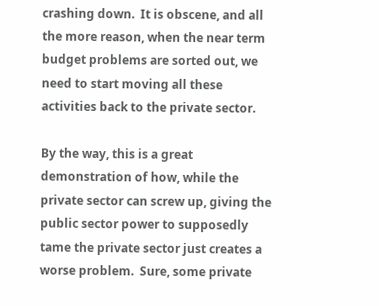crashing down.  It is obscene, and all the more reason, when the near term budget problems are sorted out, we need to start moving all these activities back to the private sector.

By the way, this is a great demonstration of how, while the private sector can screw up, giving the public sector power to supposedly tame the private sector just creates a worse problem.  Sure, some private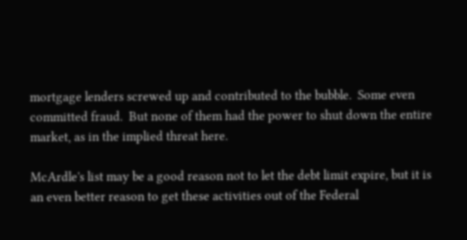mortgage lenders screwed up and contributed to the bubble.  Some even committed fraud.  But none of them had the power to shut down the entire market, as in the implied threat here.

McArdle's list may be a good reason not to let the debt limit expire, but it is an even better reason to get these activities out of the Federal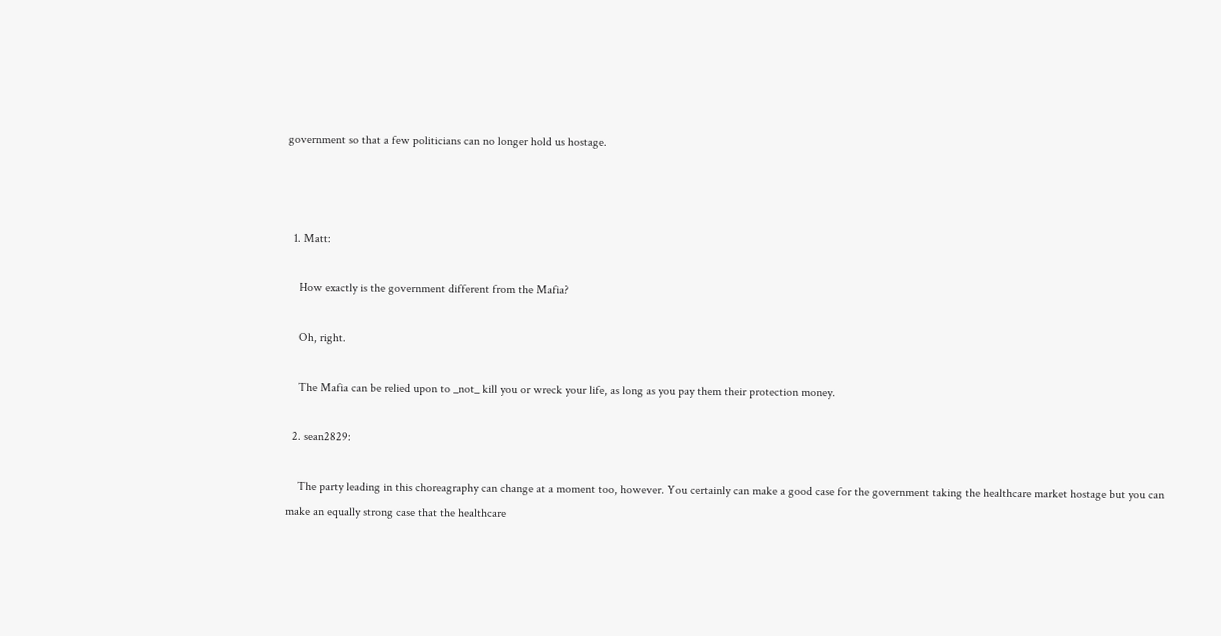government so that a few politicians can no longer hold us hostage.



  1. Matt:

    How exactly is the government different from the Mafia?

    Oh, right.

    The Mafia can be relied upon to _not_ kill you or wreck your life, as long as you pay them their protection money.

  2. sean2829:

    The party leading in this choreagraphy can change at a moment too, however. You certainly can make a good case for the government taking the healthcare market hostage but you can make an equally strong case that the healthcare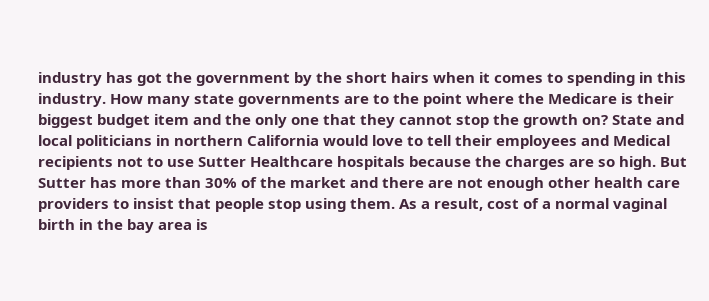industry has got the government by the short hairs when it comes to spending in this industry. How many state governments are to the point where the Medicare is their biggest budget item and the only one that they cannot stop the growth on? State and local politicians in northern California would love to tell their employees and Medical recipients not to use Sutter Healthcare hospitals because the charges are so high. But Sutter has more than 30% of the market and there are not enough other health care providers to insist that people stop using them. As a result, cost of a normal vaginal birth in the bay area is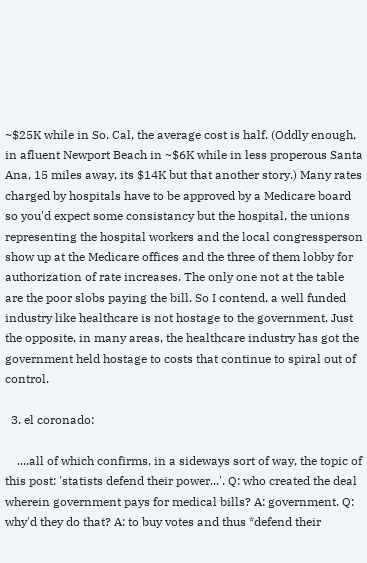~$25K while in So. Cal, the average cost is half. (Oddly enough, in afluent Newport Beach in ~$6K while in less properous Santa Ana, 15 miles away, its $14K but that another story.) Many rates charged by hospitals have to be approved by a Medicare board so you'd expect some consistancy but the hospital, the unions representing the hospital workers and the local congressperson show up at the Medicare offices and the three of them lobby for authorization of rate increases. The only one not at the table are the poor slobs paying the bill. So I contend, a well funded industry like healthcare is not hostage to the government. Just the opposite, in many areas, the healthcare industry has got the government held hostage to costs that continue to spiral out of control.

  3. el coronado:

    ....all of which confirms, in a sideways sort of way, the topic of this post: 'statists defend their power...'. Q: who created the deal wherein government pays for medical bills? A: government. Q: why'd they do that? A: to buy votes and thus *defend their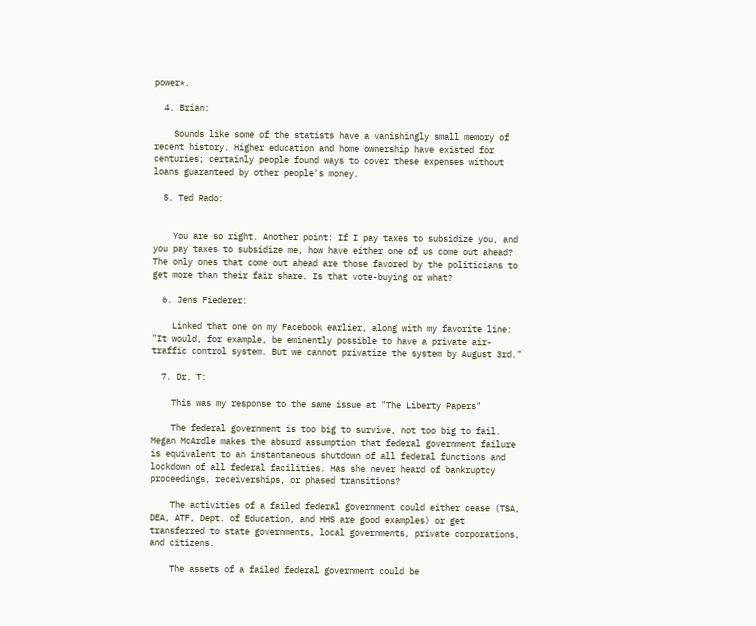power*.

  4. Brian:

    Sounds like some of the statists have a vanishingly small memory of recent history. Higher education and home ownership have existed for centuries; certainly people found ways to cover these expenses without loans guaranteed by other people's money.

  5. Ted Rado:


    You are so right. Another point: If I pay taxes to subsidize you, and you pay taxes to subsidize me, how have either one of us come out ahead? The only ones that come out ahead are those favored by the politicians to get more than their fair share. Is that vote-buying or what?

  6. Jens Fiederer:

    Linked that one on my Facebook earlier, along with my favorite line: "It would, for example, be eminently possible to have a private air-traffic control system. But we cannot privatize the system by August 3rd."

  7. Dr. T:

    This was my response to the same issue at "The Liberty Papers"

    The federal government is too big to survive, not too big to fail. Megan McArdle makes the absurd assumption that federal government failure is equivalent to an instantaneous shutdown of all federal functions and lockdown of all federal facilities. Has she never heard of bankruptcy proceedings, receiverships, or phased transitions?

    The activities of a failed federal government could either cease (TSA, DEA, ATF, Dept. of Education, and HHS are good examples) or get transferred to state governments, local governments, private corporations, and citizens.

    The assets of a failed federal government could be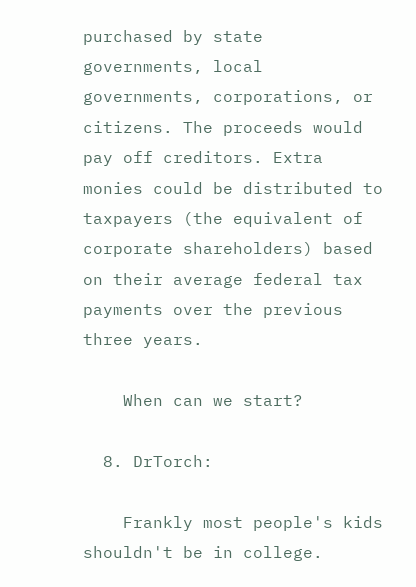purchased by state governments, local governments, corporations, or citizens. The proceeds would pay off creditors. Extra monies could be distributed to taxpayers (the equivalent of corporate shareholders) based on their average federal tax payments over the previous three years.

    When can we start?

  8. DrTorch:

    Frankly most people's kids shouldn't be in college.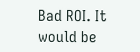Bad ROI. It would be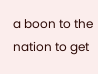a boon to the nation to get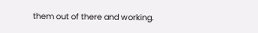them out of there and working.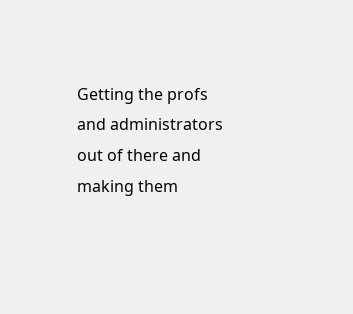Getting the profs and administrators out of there and making them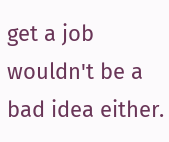get a job wouldn't be a bad idea either.